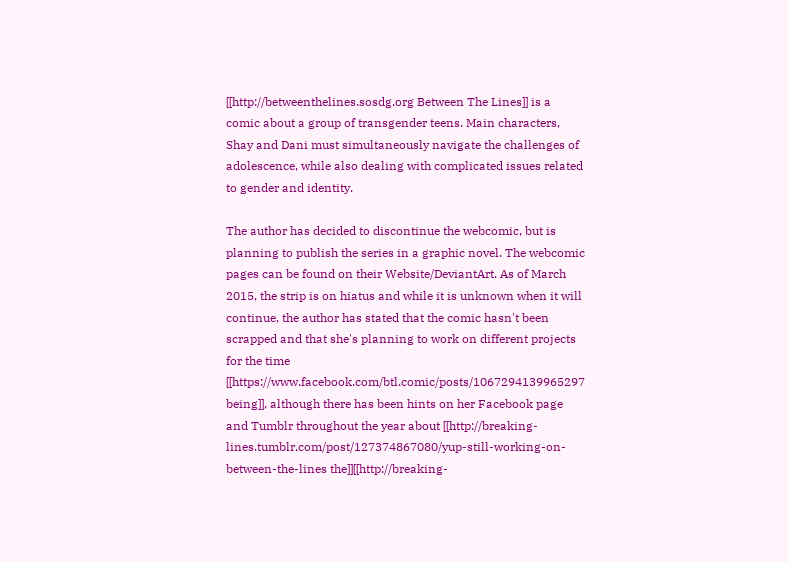[[http://betweenthelines.sosdg.org Between The Lines]] is a comic about a group of transgender teens. Main characters, Shay and Dani must simultaneously navigate the challenges of adolescence, while also dealing with complicated issues related to gender and identity.

The author has decided to discontinue the webcomic, but is planning to publish the series in a graphic novel. The webcomic pages can be found on their Website/DeviantArt. As of March 2015, the strip is on hiatus and while it is unknown when it will continue, the author has stated that the comic hasn't been scrapped and that she's planning to work on different projects for the time [[https://www.facebook.com/btl.comic/posts/1067294139965297 being]], although there has been hints on her Facebook page and Tumblr throughout the year about [[http://breaking-lines.tumblr.com/post/127374867080/yup-still-working-on-between-the-lines the]][[http://breaking-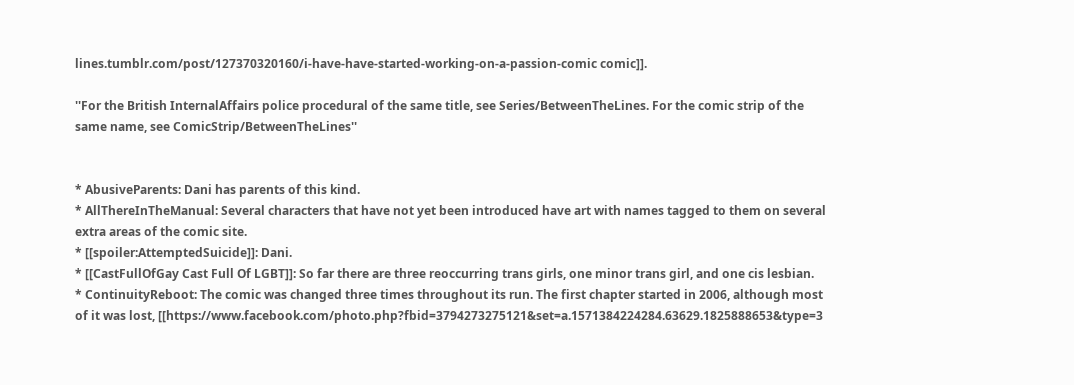lines.tumblr.com/post/127370320160/i-have-have-started-working-on-a-passion-comic comic]].

''For the British InternalAffairs police procedural of the same title, see Series/BetweenTheLines. For the comic strip of the same name, see ComicStrip/BetweenTheLines''


* AbusiveParents: Dani has parents of this kind.
* AllThereInTheManual: Several characters that have not yet been introduced have art with names tagged to them on several extra areas of the comic site.
* [[spoiler:AttemptedSuicide]]: Dani.
* [[CastFullOfGay Cast Full Of LGBT]]: So far there are three reoccurring trans girls, one minor trans girl, and one cis lesbian.
* ContinuityReboot: The comic was changed three times throughout its run. The first chapter started in 2006, although most of it was lost, [[https://www.facebook.com/photo.php?fbid=3794273275121&set=a.1571384224284.63629.1825888653&type=3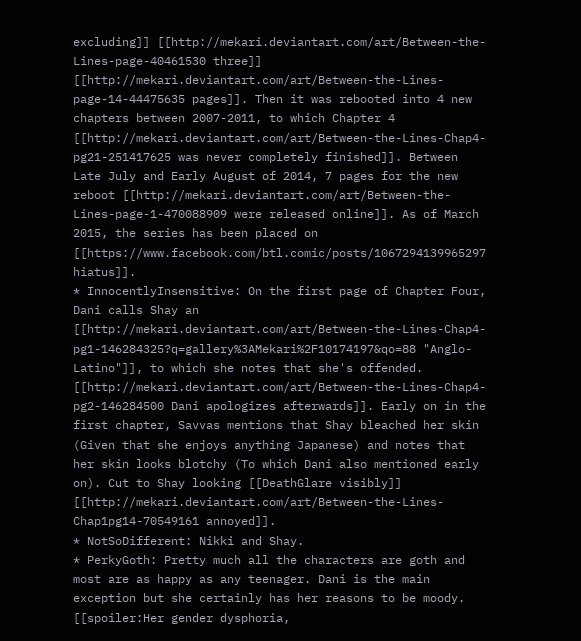excluding]] [[http://mekari.deviantart.com/art/Between-the-Lines-page-40461530 three]] [[http://mekari.deviantart.com/art/Between-the-Lines-page-14-44475635 pages]]. Then it was rebooted into 4 new chapters between 2007-2011, to which Chapter 4 [[http://mekari.deviantart.com/art/Between-the-Lines-Chap4-pg21-251417625 was never completely finished]]. Between Late July and Early August of 2014, 7 pages for the new reboot [[http://mekari.deviantart.com/art/Between-the-Lines-page-1-470088909 were released online]]. As of March 2015, the series has been placed on [[https://www.facebook.com/btl.comic/posts/1067294139965297 hiatus]].
* InnocentlyInsensitive: On the first page of Chapter Four, Dani calls Shay an [[http://mekari.deviantart.com/art/Between-the-Lines-Chap4-pg1-146284325?q=gallery%3AMekari%2F10174197&qo=88 "Anglo-Latino"]], to which she notes that she's offended. [[http://mekari.deviantart.com/art/Between-the-Lines-Chap4-pg2-146284500 Dani apologizes afterwards]]. Early on in the first chapter, Savvas mentions that Shay bleached her skin (Given that she enjoys anything Japanese) and notes that her skin looks blotchy (To which Dani also mentioned early on). Cut to Shay looking [[DeathGlare visibly]] [[http://mekari.deviantart.com/art/Between-the-Lines-Chap1pg14-70549161 annoyed]].
* NotSoDifferent: Nikki and Shay.
* PerkyGoth: Pretty much all the characters are goth and most are as happy as any teenager. Dani is the main exception but she certainly has her reasons to be moody. [[spoiler:Her gender dysphoria,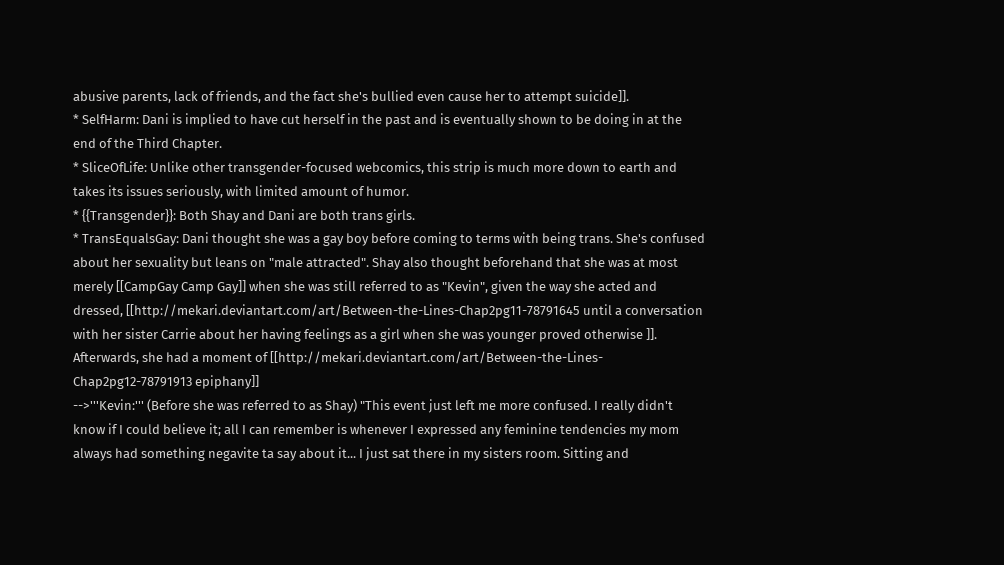abusive parents, lack of friends, and the fact she's bullied even cause her to attempt suicide]].
* SelfHarm: Dani is implied to have cut herself in the past and is eventually shown to be doing in at the end of the Third Chapter.
* SliceOfLife: Unlike other transgender-focused webcomics, this strip is much more down to earth and takes its issues seriously, with limited amount of humor.
* {{Transgender}}: Both Shay and Dani are both trans girls.
* TransEqualsGay: Dani thought she was a gay boy before coming to terms with being trans. She's confused about her sexuality but leans on "male attracted". Shay also thought beforehand that she was at most merely [[CampGay Camp Gay]] when she was still referred to as "Kevin", given the way she acted and dressed, [[http://mekari.deviantart.com/art/Between-the-Lines-Chap2pg11-78791645 until a conversation with her sister Carrie about her having feelings as a girl when she was younger proved otherwise ]]. Afterwards, she had a moment of [[http://mekari.deviantart.com/art/Between-the-Lines-Chap2pg12-78791913 epiphany]]
-->'''Kevin:''' (Before she was referred to as Shay) "This event just left me more confused. I really didn't know if I could believe it; all I can remember is whenever I expressed any feminine tendencies my mom always had something negavite ta say about it... I just sat there in my sisters room. Sitting and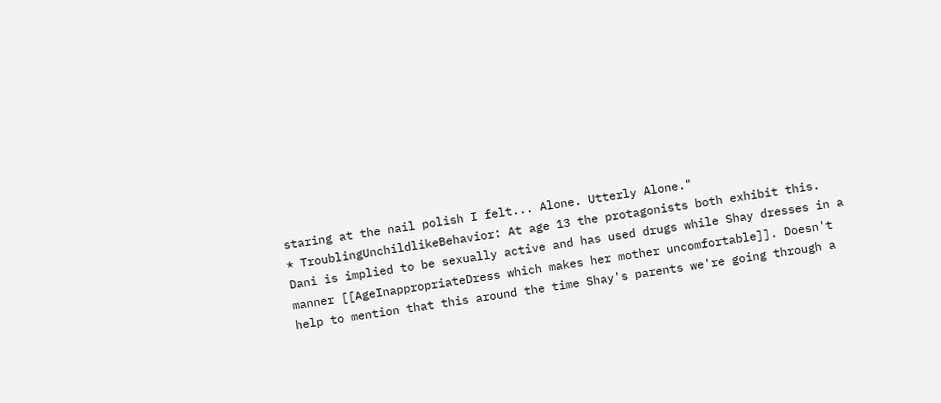staring at the nail polish I felt... Alone. Utterly Alone."
* TroublingUnchildlikeBehavior: At age 13 the protagonists both exhibit this. Dani is implied to be sexually active and has used drugs while Shay dresses in a manner [[AgeInappropriateDress which makes her mother uncomfortable]]. Doesn't help to mention that this around the time Shay's parents we're going through a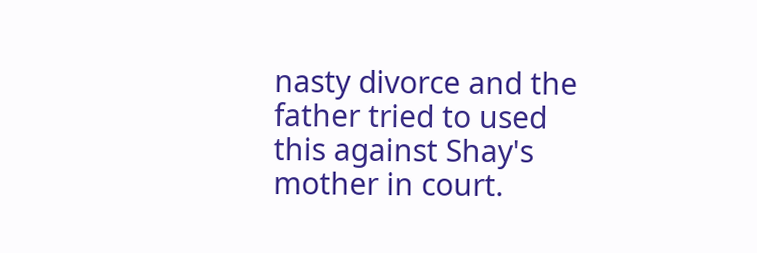nasty divorce and the father tried to used this against Shay's mother in court.